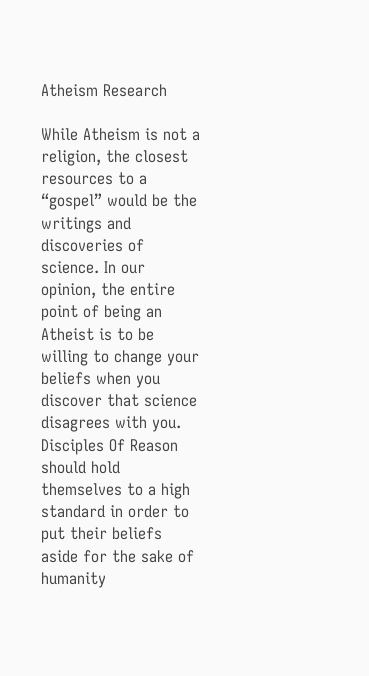Atheism Research

While Atheism is not a religion, the closest resources to a “gospel” would be the writings and discoveries of science. In our opinion, the entire point of being an Atheist is to be willing to change your beliefs when you discover that science disagrees with you. Disciples Of Reason should hold themselves to a high standard in order to put their beliefs aside for the sake of humanity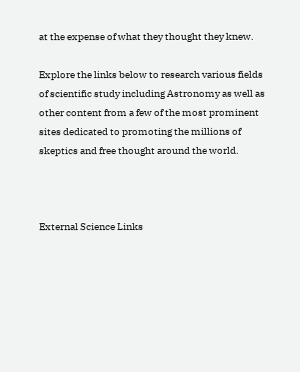at the expense of what they thought they knew.

Explore the links below to research various fields of scientific study including Astronomy as well as other content from a few of the most prominent sites dedicated to promoting the millions of skeptics and free thought around the world.



External Science Links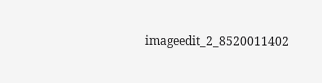imageedit_2_8520011402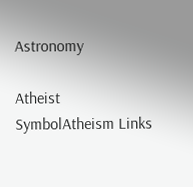Astronomy

Atheist SymbolAtheism Links